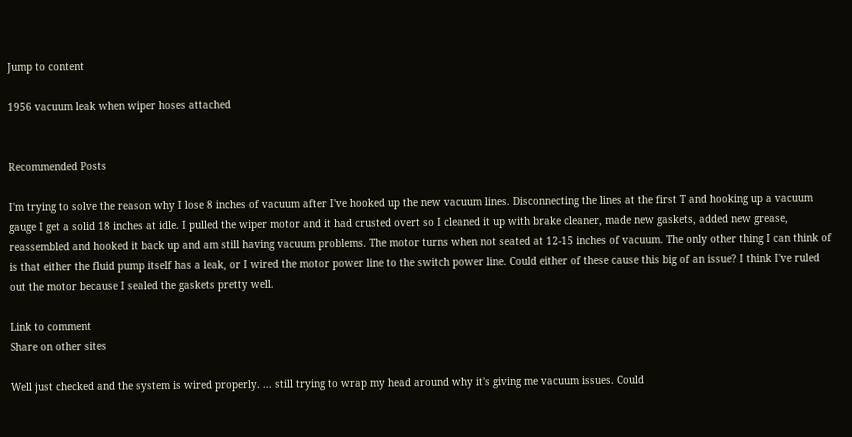Jump to content

1956 vacuum leak when wiper hoses attached


Recommended Posts

I'm trying to solve the reason why I lose 8 inches of vacuum after I've hooked up the new vacuum lines. Disconnecting the lines at the first T and hooking up a vacuum gauge I get a solid 18 inches at idle. I pulled the wiper motor and it had crusted overt so I cleaned it up with brake cleaner, made new gaskets, added new grease, reassembled and hooked it back up and am still having vacuum problems. The motor turns when not seated at 12-15 inches of vacuum. The only other thing I can think of is that either the fluid pump itself has a leak, or I wired the motor power line to the switch power line. Could either of these cause this big of an issue? I think I've ruled out the motor because I sealed the gaskets pretty well.

Link to comment
Share on other sites

Well just checked and the system is wired properly. ... still trying to wrap my head around why it's giving me vacuum issues. Could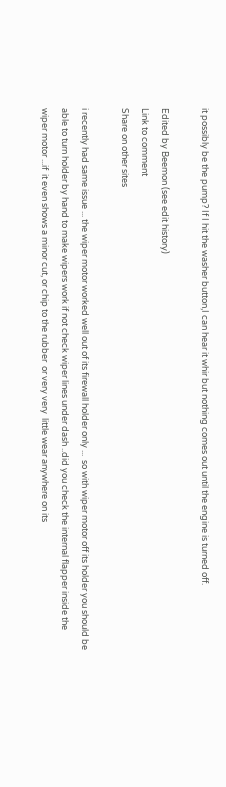it possibly be the pump? If I hit the washer button,I can hear it whir but nothing comes out until the engine is turned off.

Edited by Beemon (see edit history)
Link to comment
Share on other sites

i recently had same issue ... the wiper motor worked well out of its firewall holder only ...  so with wiper motor off its holder you should be able to turn holder by hand to make wipers work if not check wiper lines under dash ..did you check the internal flapper inside the wiper motor ...if  it even shows a minor cut, or chip to the rubber  or very very  little wear anywhere on its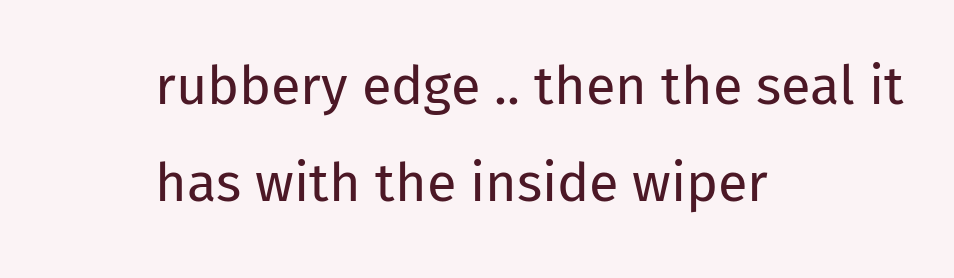rubbery edge .. then the seal it has with the inside wiper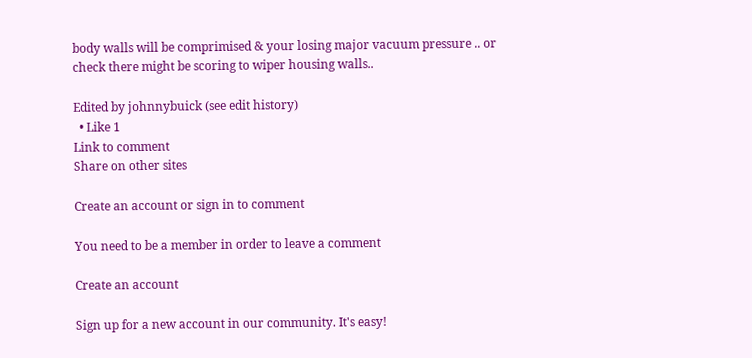body walls will be comprimised & your losing major vacuum pressure .. or check there might be scoring to wiper housing walls..

Edited by johnnybuick (see edit history)
  • Like 1
Link to comment
Share on other sites

Create an account or sign in to comment

You need to be a member in order to leave a comment

Create an account

Sign up for a new account in our community. It's easy!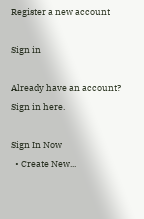Register a new account

Sign in

Already have an account? Sign in here.

Sign In Now
  • Create New...